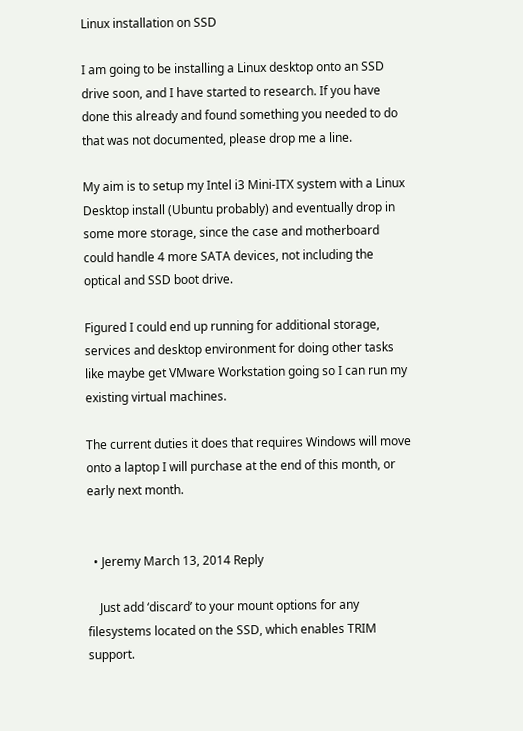Linux installation on SSD

I am going to be installing a Linux desktop onto an SSD drive soon, and I have started to research. If you have done this already and found something you needed to do that was not documented, please drop me a line.

My aim is to setup my Intel i3 Mini-ITX system with a Linux Desktop install (Ubuntu probably) and eventually drop in some more storage, since the case and motherboard could handle 4 more SATA devices, not including the optical and SSD boot drive.

Figured I could end up running for additional storage, services and desktop environment for doing other tasks like maybe get VMware Workstation going so I can run my existing virtual machines.

The current duties it does that requires Windows will move onto a laptop I will purchase at the end of this month, or early next month.


  • Jeremy March 13, 2014 Reply

    Just add ‘discard’ to your mount options for any filesystems located on the SSD, which enables TRIM support.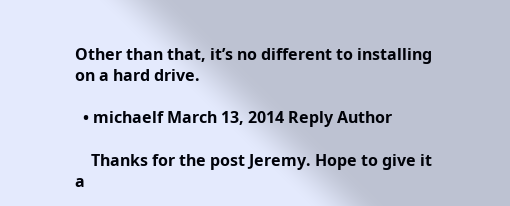Other than that, it’s no different to installing on a hard drive.

  • michaelf March 13, 2014 Reply Author

    Thanks for the post Jeremy. Hope to give it a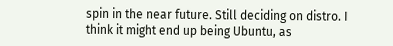spin in the near future. Still deciding on distro. I think it might end up being Ubuntu, as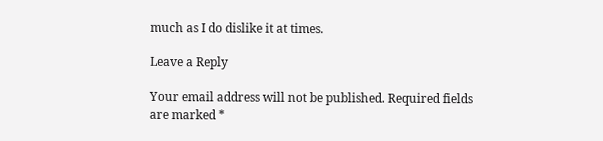much as I do dislike it at times.

Leave a Reply

Your email address will not be published. Required fields are marked *